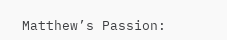Matthew’s Passion: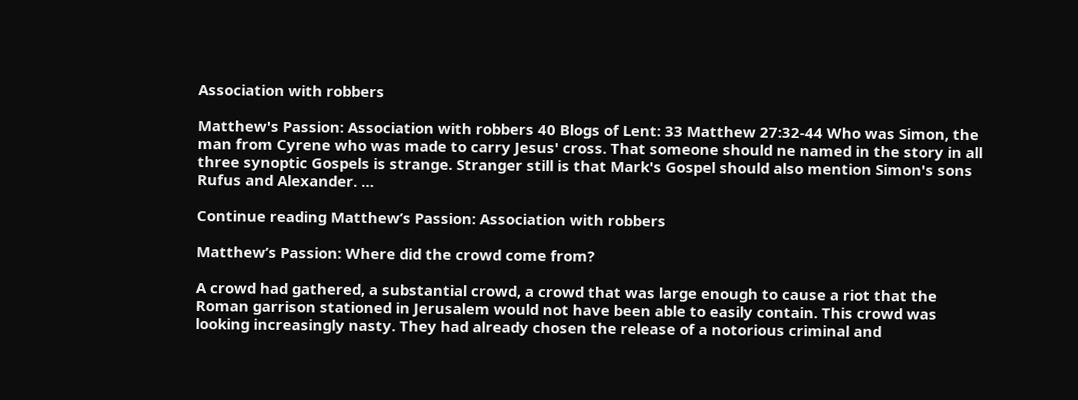Association with robbers

Matthew's Passion: Association with robbers 40 Blogs of Lent: 33 Matthew 27:32-44 Who was Simon, the man from Cyrene who was made to carry Jesus' cross. That someone should ne named in the story in all three synoptic Gospels is strange. Stranger still is that Mark's Gospel should also mention Simon's sons Rufus and Alexander. …

Continue reading Matthew’s Passion: Association with robbers

Matthew’s Passion: Where did the crowd come from?

A crowd had gathered, a substantial crowd, a crowd that was large enough to cause a riot that the Roman garrison stationed in Jerusalem would not have been able to easily contain. This crowd was looking increasingly nasty. They had already chosen the release of a notorious criminal and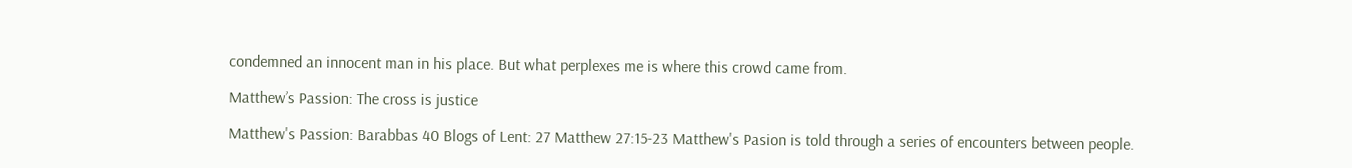condemned an innocent man in his place. But what perplexes me is where this crowd came from.

Matthew’s Passion: The cross is justice

Matthew's Passion: Barabbas 40 Blogs of Lent: 27 Matthew 27:15-23 Matthew's Pasion is told through a series of encounters between people.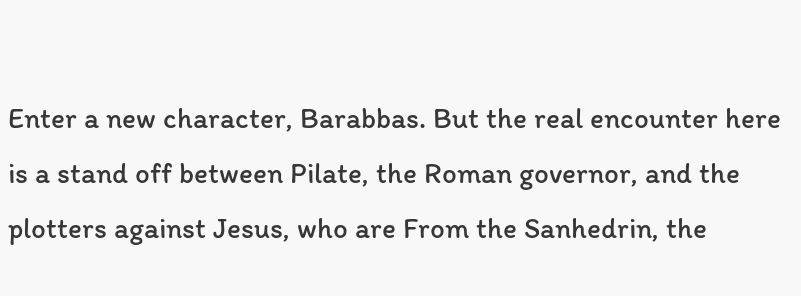Enter a new character, Barabbas. But the real encounter here is a stand off between Pilate, the Roman governor, and the plotters against Jesus, who are From the Sanhedrin, the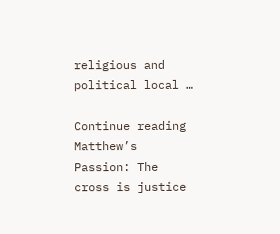religious and political local …

Continue reading Matthew’s Passion: The cross is justice